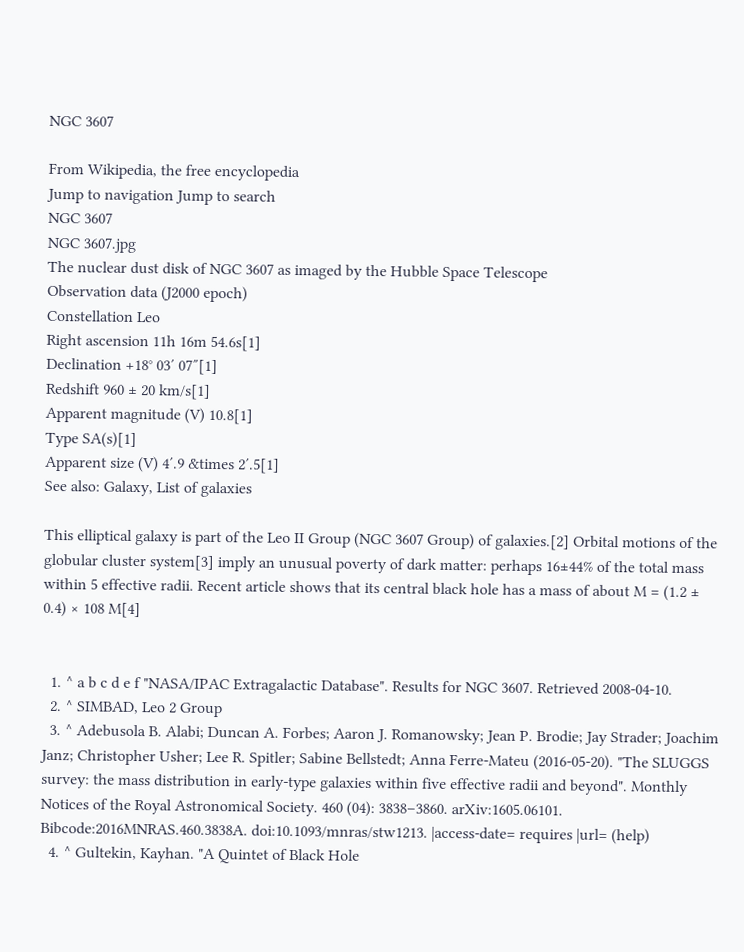NGC 3607

From Wikipedia, the free encyclopedia
Jump to navigation Jump to search
NGC 3607
NGC 3607.jpg
The nuclear dust disk of NGC 3607 as imaged by the Hubble Space Telescope
Observation data (J2000 epoch)
Constellation Leo
Right ascension 11h 16m 54.6s[1]
Declination +18° 03′ 07″[1]
Redshift 960 ± 20 km/s[1]
Apparent magnitude (V) 10.8[1]
Type SA(s)[1]
Apparent size (V) 4′.9 &times 2′.5[1]
See also: Galaxy, List of galaxies

This elliptical galaxy is part of the Leo II Group (NGC 3607 Group) of galaxies.[2] Orbital motions of the globular cluster system[3] imply an unusual poverty of dark matter: perhaps 16±44% of the total mass within 5 effective radii. Recent article shows that its central black hole has a mass of about M = (1.2 ± 0.4) × 108 M[4]


  1. ^ a b c d e f "NASA/IPAC Extragalactic Database". Results for NGC 3607. Retrieved 2008-04-10.
  2. ^ SIMBAD, Leo 2 Group
  3. ^ Adebusola B. Alabi; Duncan A. Forbes; Aaron J. Romanowsky; Jean P. Brodie; Jay Strader; Joachim Janz; Christopher Usher; Lee R. Spitler; Sabine Bellstedt; Anna Ferre-Mateu (2016-05-20). "The SLUGGS survey: the mass distribution in early-type galaxies within five effective radii and beyond". Monthly Notices of the Royal Astronomical Society. 460 (04): 3838–3860. arXiv:1605.06101. Bibcode:2016MNRAS.460.3838A. doi:10.1093/mnras/stw1213. |access-date= requires |url= (help)
  4. ^ Gultekin, Kayhan. "A Quintet of Black Hole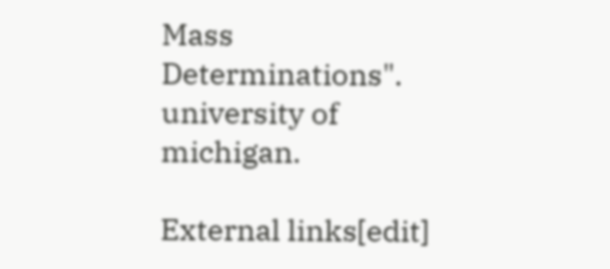Mass Determinations". university of michigan.

External links[edit]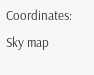Coordinates: Sky map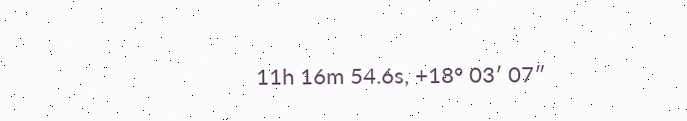11h 16m 54.6s, +18° 03′ 07″